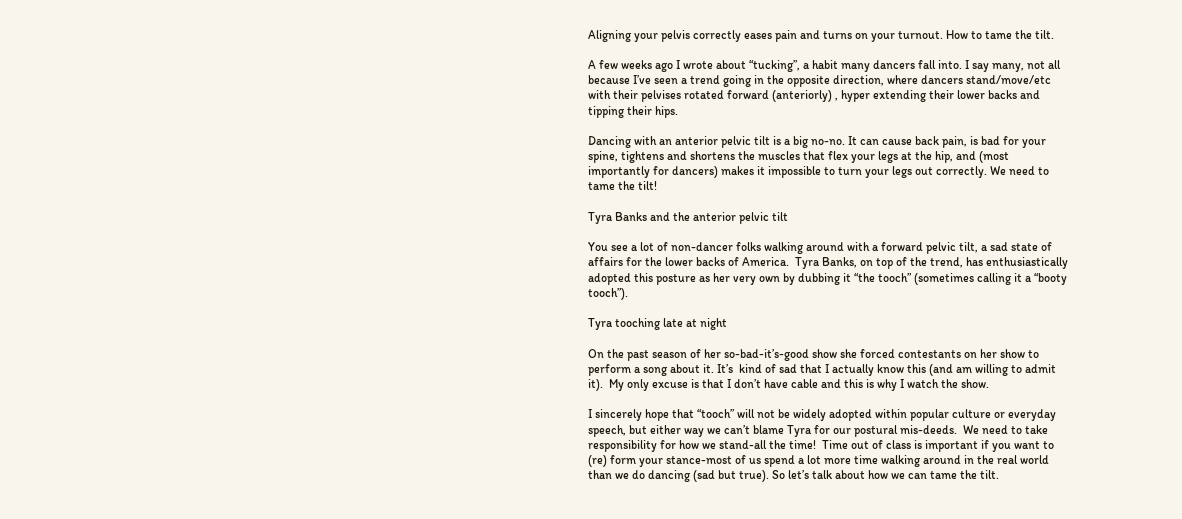Aligning your pelvis correctly eases pain and turns on your turnout. How to tame the tilt.

A few weeks ago I wrote about “tucking”, a habit many dancers fall into. I say many, not all because I’ve seen a trend going in the opposite direction, where dancers stand/move/etc with their pelvises rotated forward (anteriorly) , hyper extending their lower backs and tipping their hips.

Dancing with an anterior pelvic tilt is a big no-no. It can cause back pain, is bad for your spine, tightens and shortens the muscles that flex your legs at the hip, and (most importantly for dancers) makes it impossible to turn your legs out correctly. We need to tame the tilt!

Tyra Banks and the anterior pelvic tilt

You see a lot of non-dancer folks walking around with a forward pelvic tilt, a sad state of affairs for the lower backs of America.  Tyra Banks, on top of the trend, has enthusiastically adopted this posture as her very own by dubbing it “the tooch” (sometimes calling it a “booty tooch”).

Tyra tooching late at night

On the past season of her so-bad-it’s-good show she forced contestants on her show to perform a song about it. It’s  kind of sad that I actually know this (and am willing to admit it).  My only excuse is that I don’t have cable and this is why I watch the show.

I sincerely hope that “tooch” will not be widely adopted within popular culture or everyday speech, but either way we can’t blame Tyra for our postural mis-deeds.  We need to take responsibility for how we stand-all the time!  Time out of class is important if you want to (re) form your stance-most of us spend a lot more time walking around in the real world than we do dancing (sad but true). So let’s talk about how we can tame the tilt.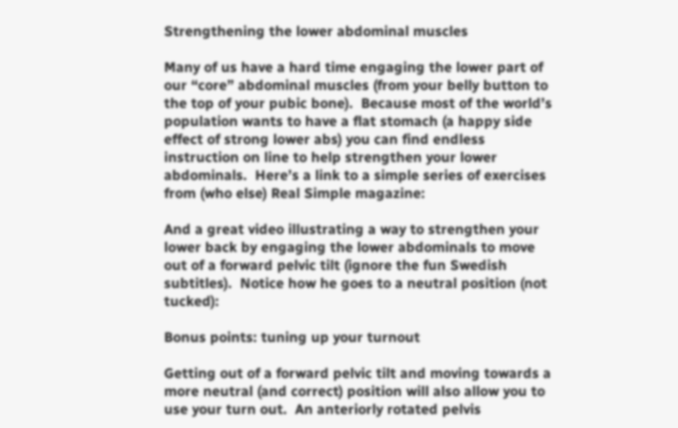Strengthening the lower abdominal muscles

Many of us have a hard time engaging the lower part of our “core” abdominal muscles (from your belly button to the top of your pubic bone).  Because most of the world’s population wants to have a flat stomach (a happy side effect of strong lower abs) you can find endless instruction on line to help strengthen your lower abdominals.  Here’s a link to a simple series of exercises from (who else) Real Simple magazine:

And a great video illustrating a way to strengthen your lower back by engaging the lower abdominals to move out of a forward pelvic tilt (ignore the fun Swedish subtitles).  Notice how he goes to a neutral position (not tucked):

Bonus points: tuning up your turnout

Getting out of a forward pelvic tilt and moving towards a more neutral (and correct) position will also allow you to use your turn out.  An anteriorly rotated pelvis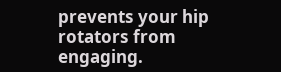prevents your hip rotators from engaging.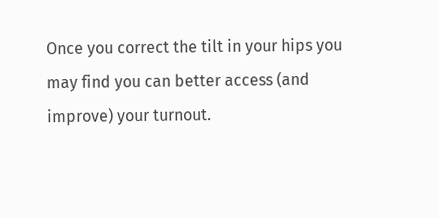Once you correct the tilt in your hips you may find you can better access (and improve) your turnout.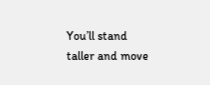You’ll stand taller and move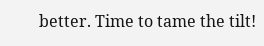better. Time to tame the tilt!